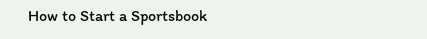How to Start a Sportsbook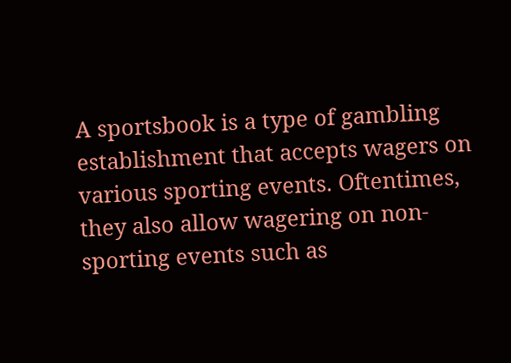A sportsbook is a type of gambling establishment that accepts wagers on various sporting events. Oftentimes, they also allow wagering on non-sporting events such as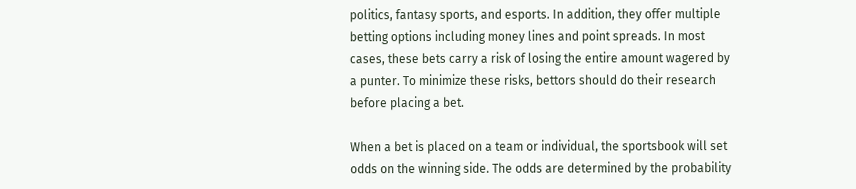politics, fantasy sports, and esports. In addition, they offer multiple betting options including money lines and point spreads. In most cases, these bets carry a risk of losing the entire amount wagered by a punter. To minimize these risks, bettors should do their research before placing a bet.

When a bet is placed on a team or individual, the sportsbook will set odds on the winning side. The odds are determined by the probability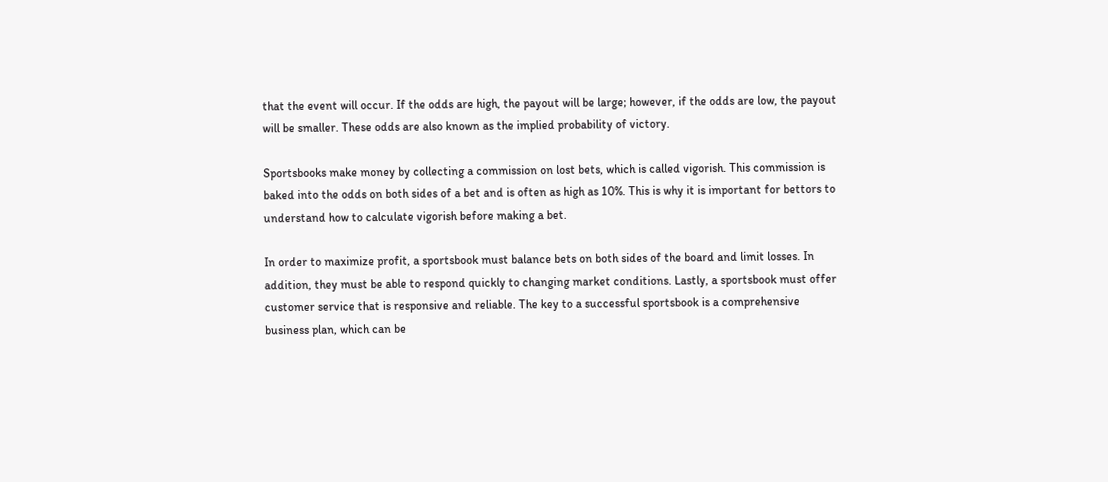that the event will occur. If the odds are high, the payout will be large; however, if the odds are low, the payout will be smaller. These odds are also known as the implied probability of victory.

Sportsbooks make money by collecting a commission on lost bets, which is called vigorish. This commission is baked into the odds on both sides of a bet and is often as high as 10%. This is why it is important for bettors to understand how to calculate vigorish before making a bet.

In order to maximize profit, a sportsbook must balance bets on both sides of the board and limit losses. In addition, they must be able to respond quickly to changing market conditions. Lastly, a sportsbook must offer customer service that is responsive and reliable. The key to a successful sportsbook is a comprehensive business plan, which can be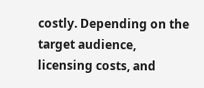costly. Depending on the target audience, licensing costs, and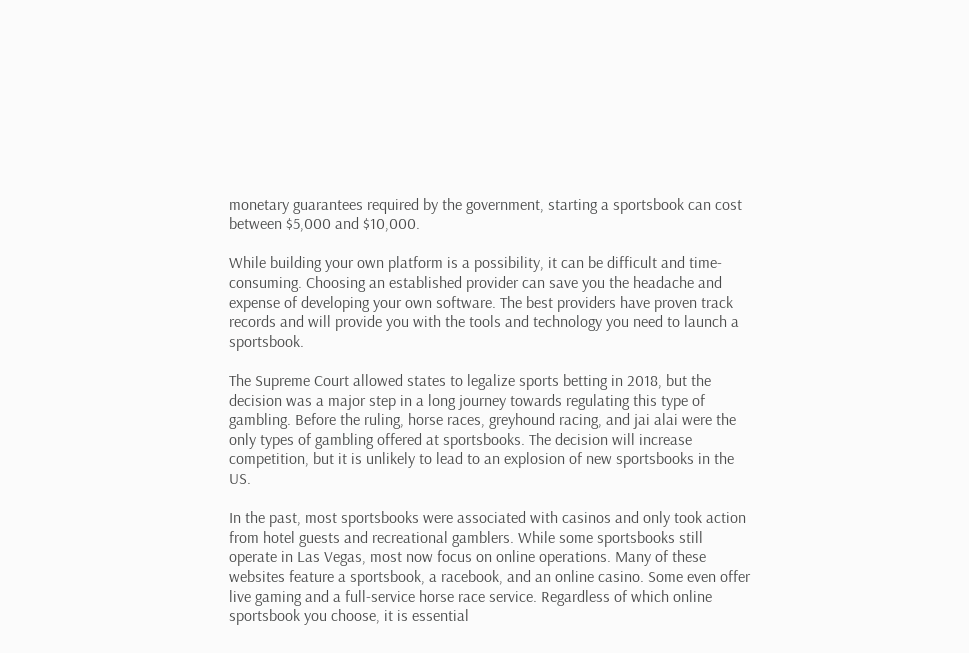monetary guarantees required by the government, starting a sportsbook can cost between $5,000 and $10,000.

While building your own platform is a possibility, it can be difficult and time-consuming. Choosing an established provider can save you the headache and expense of developing your own software. The best providers have proven track records and will provide you with the tools and technology you need to launch a sportsbook.

The Supreme Court allowed states to legalize sports betting in 2018, but the decision was a major step in a long journey towards regulating this type of gambling. Before the ruling, horse races, greyhound racing, and jai alai were the only types of gambling offered at sportsbooks. The decision will increase competition, but it is unlikely to lead to an explosion of new sportsbooks in the US.

In the past, most sportsbooks were associated with casinos and only took action from hotel guests and recreational gamblers. While some sportsbooks still operate in Las Vegas, most now focus on online operations. Many of these websites feature a sportsbook, a racebook, and an online casino. Some even offer live gaming and a full-service horse race service. Regardless of which online sportsbook you choose, it is essential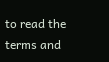to read the terms and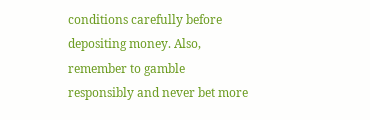conditions carefully before depositing money. Also, remember to gamble responsibly and never bet more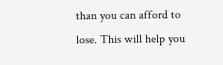than you can afford to lose. This will help you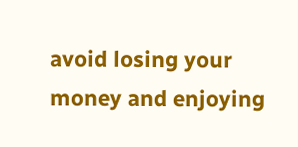avoid losing your money and enjoying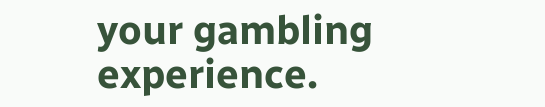your gambling experience.